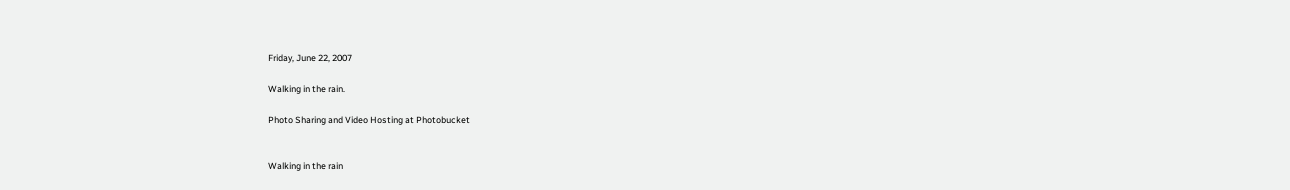Friday, June 22, 2007

Walking in the rain.

Photo Sharing and Video Hosting at Photobucket


Walking in the rain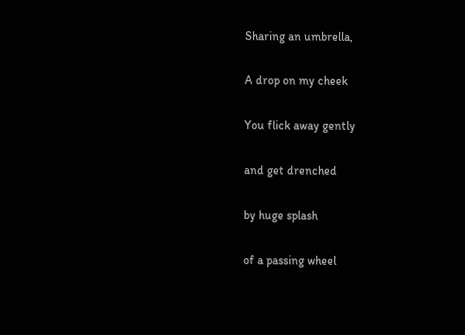Sharing an umbrella,

A drop on my cheek

You flick away gently

and get drenched

by huge splash

of a passing wheel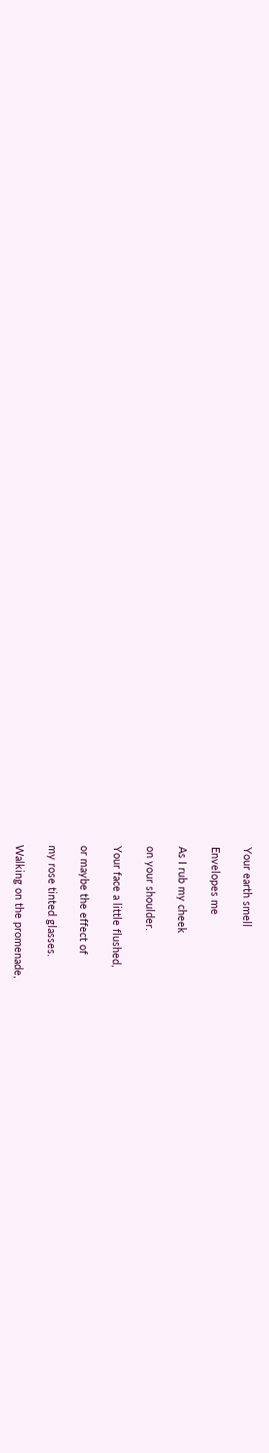Your earth smell

Envelopes me

As I rub my cheek

on your shoulder.

Your face a little flushed,

or maybe the effect of

my rose tinted glasses.

Walking on the promenade,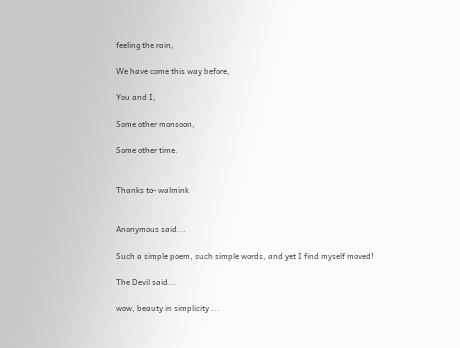feeling the rain,

We have come this way before,

You and I,

Some other monsoon,

Some other time.


Thanks to- walmink


Anonymous said...

Such a simple poem, such simple words, and yet I find myself moved!

The Devil said...

wow, beauty in simplicity ...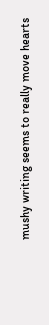mushy writing seems to really move hearts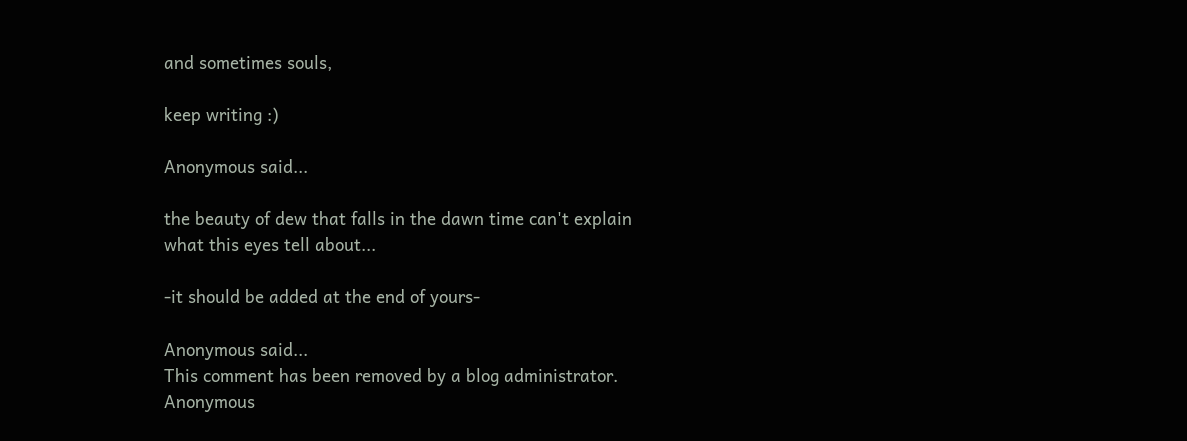and sometimes souls,

keep writing :)

Anonymous said...

the beauty of dew that falls in the dawn time can't explain what this eyes tell about...

-it should be added at the end of yours-

Anonymous said...
This comment has been removed by a blog administrator.
Anonymous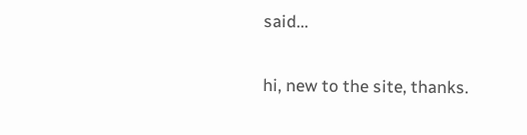said...

hi, new to the site, thanks.